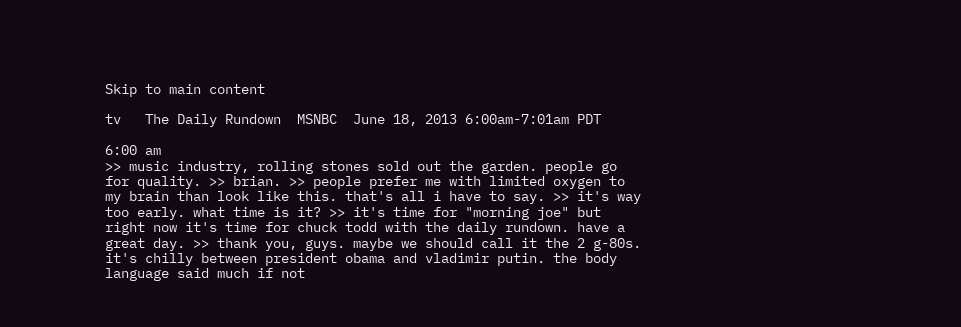Skip to main content

tv   The Daily Rundown  MSNBC  June 18, 2013 6:00am-7:01am PDT

6:00 am
>> music industry, rolling stones sold out the garden. people go for quality. >> brian. >> people prefer me with limited oxygen to my brain than look like this. that's all i have to say. >> it's way too early. what time is it? >> it's time for "morning joe" but right now it's time for chuck todd with the daily rundown. have a great day. >> thank you, guys. maybe we should call it the 2 g-80s. it's chilly between president obama and vladimir putin. the body language said much if not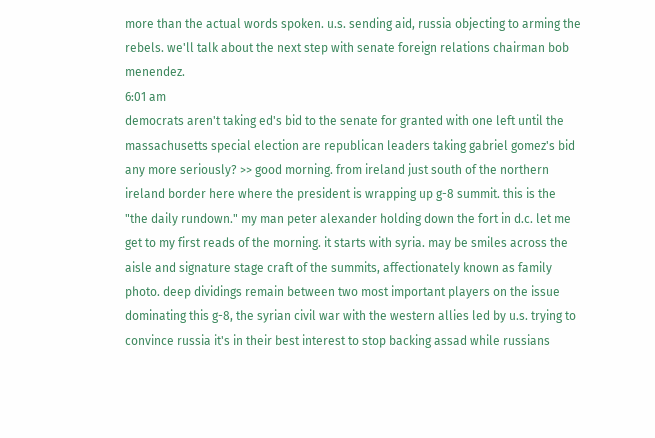more than the actual words spoken. u.s. sending aid, russia objecting to arming the rebels. we'll talk about the next step with senate foreign relations chairman bob menendez.
6:01 am
democrats aren't taking ed's bid to the senate for granted with one left until the massachusetts special election are republican leaders taking gabriel gomez's bid any more seriously? >> good morning. from ireland just south of the northern ireland border here where the president is wrapping up g-8 summit. this is the "the daily rundown." my man peter alexander holding down the fort in d.c. let me get to my first reads of the morning. it starts with syria. may be smiles across the aisle and signature stage craft of the summits, affectionately known as family photo. deep dividings remain between two most important players on the issue dominating this g-8, the syrian civil war with the western allies led by u.s. trying to convince russia it's in their best interest to stop backing assad while russians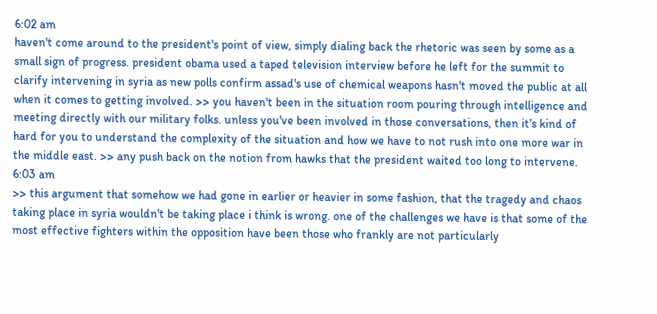6:02 am
haven't come around to the president's point of view, simply dialing back the rhetoric was seen by some as a small sign of progress. president obama used a taped television interview before he left for the summit to clarify intervening in syria as new polls confirm assad's use of chemical weapons hasn't moved the public at all when it comes to getting involved. >> you haven't been in the situation room pouring through intelligence and meeting directly with our military folks. unless you've been involved in those conversations, then it's kind of hard for you to understand the complexity of the situation and how we have to not rush into one more war in the middle east. >> any push back on the notion from hawks that the president waited too long to intervene.
6:03 am
>> this argument that somehow we had gone in earlier or heavier in some fashion, that the tragedy and chaos taking place in syria wouldn't be taking place i think is wrong. one of the challenges we have is that some of the most effective fighters within the opposition have been those who frankly are not particularly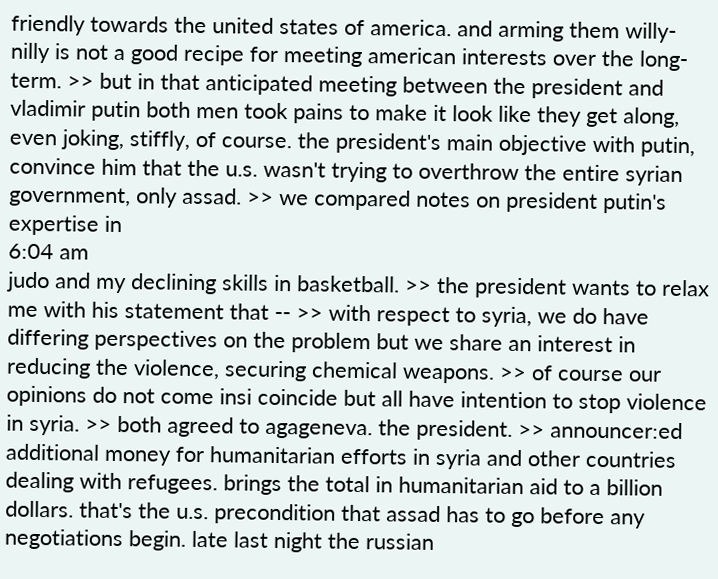friendly towards the united states of america. and arming them willy-nilly is not a good recipe for meeting american interests over the long-term. >> but in that anticipated meeting between the president and vladimir putin both men took pains to make it look like they get along, even joking, stiffly, of course. the president's main objective with putin, convince him that the u.s. wasn't trying to overthrow the entire syrian government, only assad. >> we compared notes on president putin's expertise in
6:04 am
judo and my declining skills in basketball. >> the president wants to relax me with his statement that -- >> with respect to syria, we do have differing perspectives on the problem but we share an interest in reducing the violence, securing chemical weapons. >> of course our opinions do not come insi coincide but all have intention to stop violence in syria. >> both agreed to agageneva. the president. >> announcer:ed additional money for humanitarian efforts in syria and other countries dealing with refugees. brings the total in humanitarian aid to a billion dollars. that's the u.s. precondition that assad has to go before any negotiations begin. late last night the russian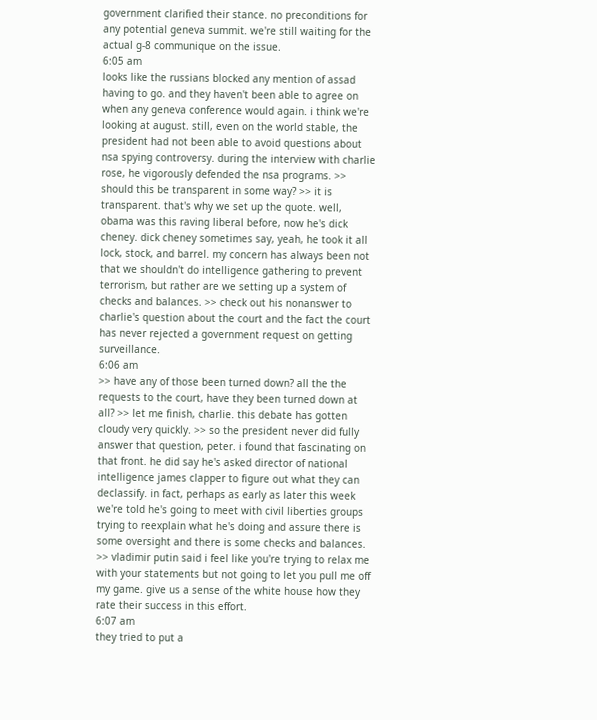government clarified their stance. no preconditions for any potential geneva summit. we're still waiting for the actual g-8 communique on the issue.
6:05 am
looks like the russians blocked any mention of assad having to go. and they haven't been able to agree on when any geneva conference would again. i think we're looking at august. still, even on the world stable, the president had not been able to avoid questions about nsa spying controversy. during the interview with charlie rose, he vigorously defended the nsa programs. >> should this be transparent in some way? >> it is transparent. that's why we set up the quote. well, obama was this raving liberal before, now he's dick cheney. dick cheney sometimes say, yeah, he took it all lock, stock, and barrel. my concern has always been not that we shouldn't do intelligence gathering to prevent terrorism, but rather are we setting up a system of checks and balances. >> check out his nonanswer to charlie's question about the court and the fact the court has never rejected a government request on getting surveillance.
6:06 am
>> have any of those been turned down? all the the requests to the court, have they been turned down at all? >> let me finish, charlie. this debate has gotten cloudy very quickly. >> so the president never did fully answer that question, peter. i found that fascinating on that front. he did say he's asked director of national intelligence james clapper to figure out what they can declassify. in fact, perhaps as early as later this week we're told he's going to meet with civil liberties groups trying to reexplain what he's doing and assure there is some oversight and there is some checks and balances. >> vladimir putin said i feel like you're trying to relax me with your statements but not going to let you pull me off my game. give us a sense of the white house how they rate their success in this effort.
6:07 am
they tried to put a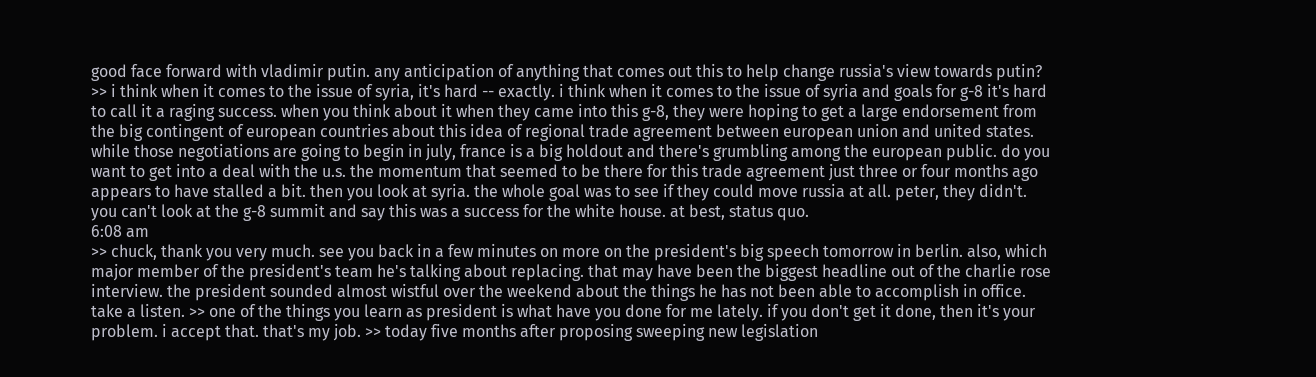good face forward with vladimir putin. any anticipation of anything that comes out this to help change russia's view towards putin? >> i think when it comes to the issue of syria, it's hard -- exactly. i think when it comes to the issue of syria and goals for g-8 it's hard to call it a raging success. when you think about it when they came into this g-8, they were hoping to get a large endorsement from the big contingent of european countries about this idea of regional trade agreement between european union and united states. while those negotiations are going to begin in july, france is a big holdout and there's grumbling among the european public. do you want to get into a deal with the u.s. the momentum that seemed to be there for this trade agreement just three or four months ago appears to have stalled a bit. then you look at syria. the whole goal was to see if they could move russia at all. peter, they didn't. you can't look at the g-8 summit and say this was a success for the white house. at best, status quo.
6:08 am
>> chuck, thank you very much. see you back in a few minutes on more on the president's big speech tomorrow in berlin. also, which major member of the president's team he's talking about replacing. that may have been the biggest headline out of the charlie rose interview. the president sounded almost wistful over the weekend about the things he has not been able to accomplish in office. take a listen. >> one of the things you learn as president is what have you done for me lately. if you don't get it done, then it's your problem. i accept that. that's my job. >> today five months after proposing sweeping new legislation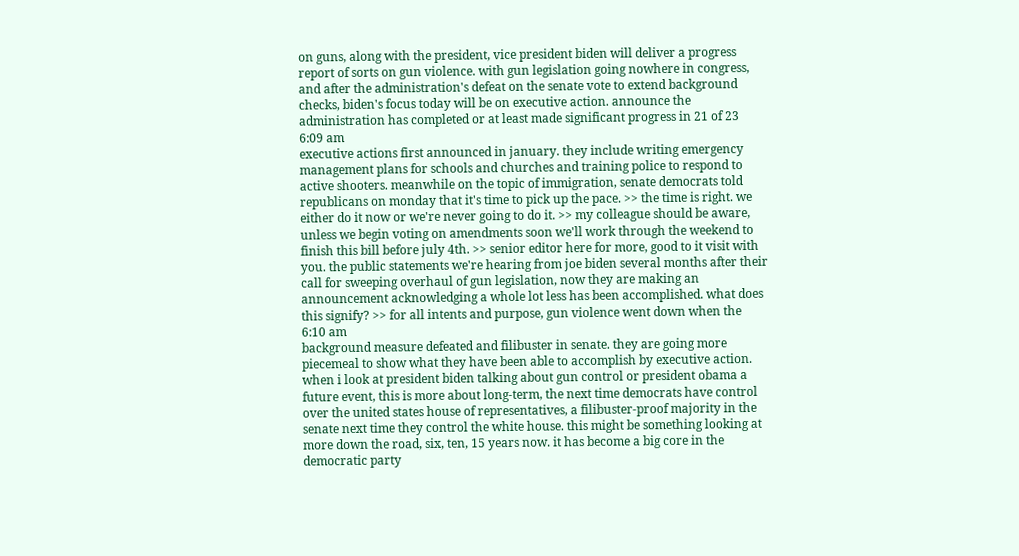on guns, along with the president, vice president biden will deliver a progress report of sorts on gun violence. with gun legislation going nowhere in congress, and after the administration's defeat on the senate vote to extend background checks, biden's focus today will be on executive action. announce the administration has completed or at least made significant progress in 21 of 23
6:09 am
executive actions first announced in january. they include writing emergency management plans for schools and churches and training police to respond to active shooters. meanwhile on the topic of immigration, senate democrats told republicans on monday that it's time to pick up the pace. >> the time is right. we either do it now or we're never going to do it. >> my colleague should be aware, unless we begin voting on amendments soon we'll work through the weekend to finish this bill before july 4th. >> senior editor here for more, good to it visit with you. the public statements we're hearing from joe biden several months after their call for sweeping overhaul of gun legislation, now they are making an announcement acknowledging a whole lot less has been accomplished. what does this signify? >> for all intents and purpose, gun violence went down when the
6:10 am
background measure defeated and filibuster in senate. they are going more piecemeal to show what they have been able to accomplish by executive action. when i look at president biden talking about gun control or president obama a future event, this is more about long-term, the next time democrats have control over the united states house of representatives, a filibuster-proof majority in the senate next time they control the white house. this might be something looking at more down the road, six, ten, 15 years now. it has become a big core in the democratic party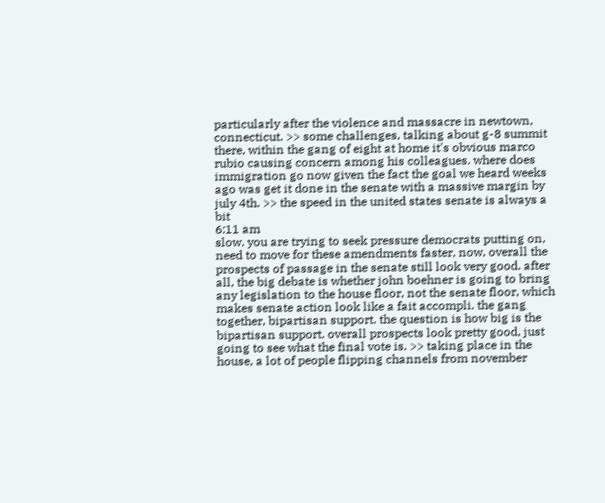particularly after the violence and massacre in newtown, connecticut. >> some challenges, talking about g-8 summit there, within the gang of eight at home it's obvious marco rubio causing concern among his colleagues. where does immigration go now given the fact the goal we heard weeks ago was get it done in the senate with a massive margin by july 4th. >> the speed in the united states senate is always a bit
6:11 am
slow. you are trying to seek pressure democrats putting on, need to move for these amendments faster, now, overall the prospects of passage in the senate still look very good. after all, the big debate is whether john boehner is going to bring any legislation to the house floor, not the senate floor, which makes senate action look like a fait accompli. the gang together, bipartisan support. the question is how big is the bipartisan support. overall prospects look pretty good, just going to see what the final vote is. >> taking place in the house, a lot of people flipping channels from november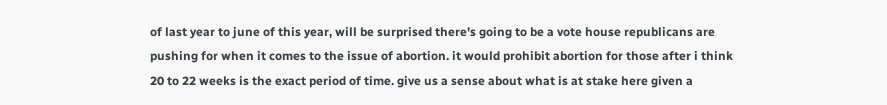of last year to june of this year, will be surprised there's going to be a vote house republicans are pushing for when it comes to the issue of abortion. it would prohibit abortion for those after i think 20 to 22 weeks is the exact period of time. give us a sense about what is at stake here given a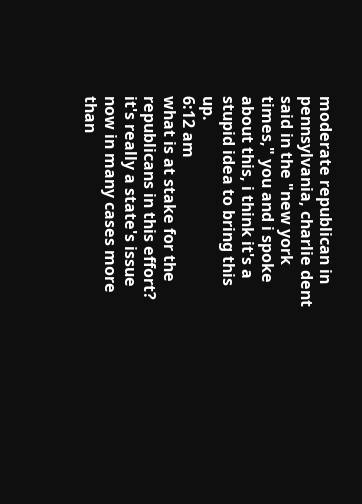moderate republican in pennsylvania, charlie dent said in the "new york times," you and i spoke about this, i think it's a stupid idea to bring this up.
6:12 am
what is at stake for the republicans in this effort? it's really a state's issue now in many cases more than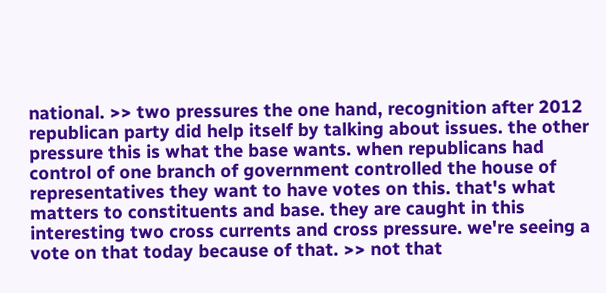national. >> two pressures the one hand, recognition after 2012 republican party did help itself by talking about issues. the other pressure this is what the base wants. when republicans had control of one branch of government controlled the house of representatives they want to have votes on this. that's what matters to constituents and base. they are caught in this interesting two cross currents and cross pressure. we're seeing a vote on that today because of that. >> not that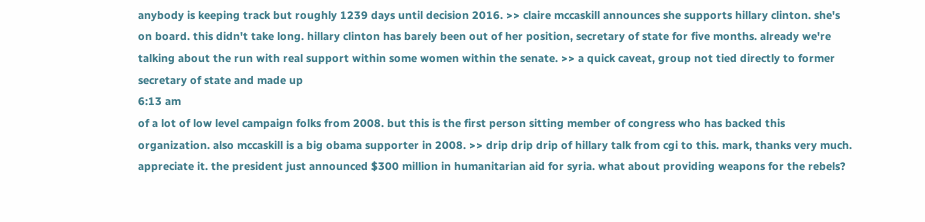anybody is keeping track but roughly 1239 days until decision 2016. >> claire mccaskill announces she supports hillary clinton. she's on board. this didn't take long. hillary clinton has barely been out of her position, secretary of state for five months. already we're talking about the run with real support within some women within the senate. >> a quick caveat, group not tied directly to former secretary of state and made up
6:13 am
of a lot of low level campaign folks from 2008. but this is the first person sitting member of congress who has backed this organization. also mccaskill is a big obama supporter in 2008. >> drip drip drip of hillary talk from cgi to this. mark, thanks very much. appreciate it. the president just announced $300 million in humanitarian aid for syria. what about providing weapons for the rebels?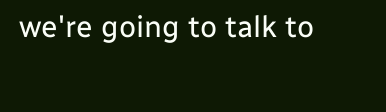we're going to talk to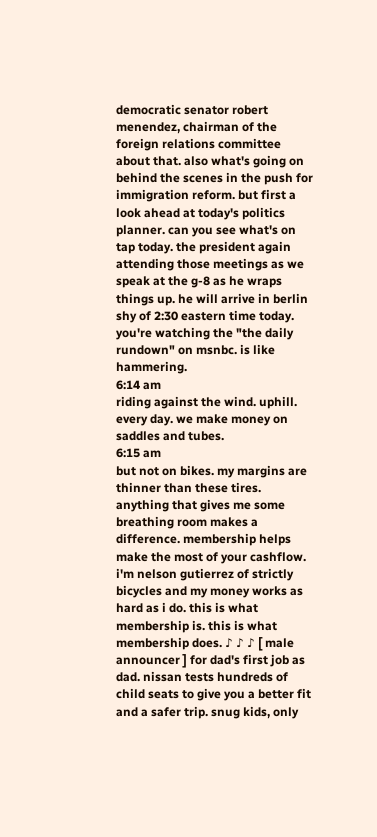democratic senator robert menendez, chairman of the foreign relations committee about that. also what's going on behind the scenes in the push for immigration reform. but first a look ahead at today's politics planner. can you see what's on tap today. the president again attending those meetings as we speak at the g-8 as he wraps things up. he will arrive in berlin shy of 2:30 eastern time today. you're watching the "the daily rundown" on msnbc. is like hammering.
6:14 am
riding against the wind. uphill. every day. we make money on saddles and tubes.
6:15 am
but not on bikes. my margins are thinner than these tires. anything that gives me some breathing room makes a difference. membership helps make the most of your cashflow. i'm nelson gutierrez of strictly bicycles and my money works as hard as i do. this is what membership is. this is what membership does. ♪ ♪ ♪ [ male announcer ] for dad's first job as dad. nissan tests hundreds of child seats to give you a better fit and a safer trip. snug kids, only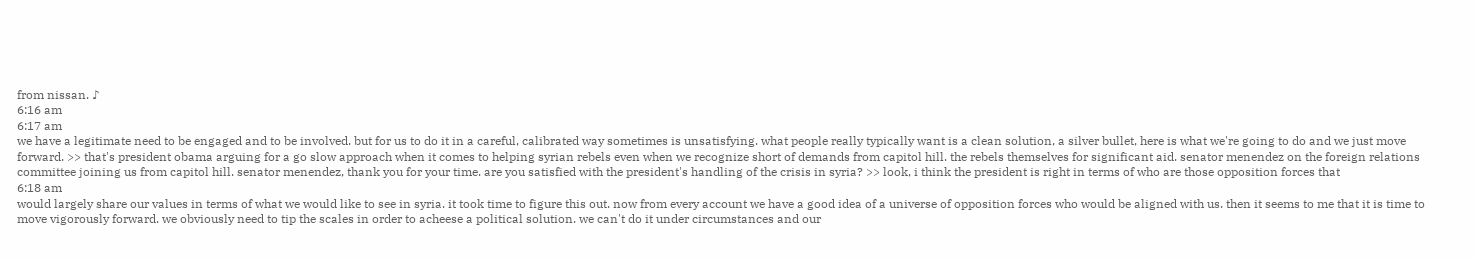from nissan. ♪
6:16 am
6:17 am
we have a legitimate need to be engaged and to be involved. but for us to do it in a careful, calibrated way sometimes is unsatisfying. what people really typically want is a clean solution, a silver bullet, here is what we're going to do and we just move forward. >> that's president obama arguing for a go slow approach when it comes to helping syrian rebels even when we recognize short of demands from capitol hill. the rebels themselves for significant aid. senator menendez on the foreign relations committee joining us from capitol hill. senator menendez, thank you for your time. are you satisfied with the president's handling of the crisis in syria? >> look, i think the president is right in terms of who are those opposition forces that
6:18 am
would largely share our values in terms of what we would like to see in syria. it took time to figure this out. now from every account we have a good idea of a universe of opposition forces who would be aligned with us. then it seems to me that it is time to move vigorously forward. we obviously need to tip the scales in order to acheese a political solution. we can't do it under circumstances and our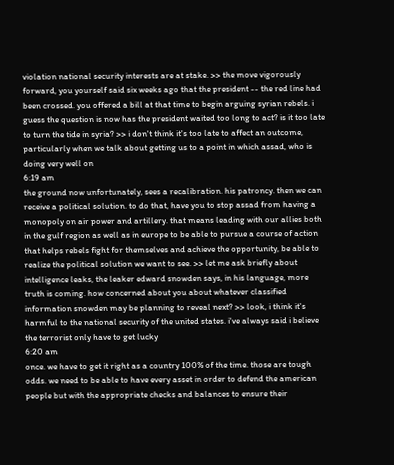violation national security interests are at stake. >> the move vigorously forward, you yourself said six weeks ago that the president -- the red line had been crossed. you offered a bill at that time to begin arguing syrian rebels. i guess the question is now has the president waited too long to act? is it too late to turn the tide in syria? >> i don't think it's too late to affect an outcome, particularly when we talk about getting us to a point in which assad, who is doing very well on
6:19 am
the ground now unfortunately, sees a recalibration. his patroncy. then we can receive a political solution. to do that, have you to stop assad from having a monopoly on air power and artillery. that means leading with our allies both in the gulf region as well as in europe to be able to pursue a course of action that helps rebels fight for themselves and achieve the opportunity, be able to realize the political solution we want to see. >> let me ask briefly about intelligence leaks, the leaker edward snowden says, in his language, more truth is coming. how concerned about you about whatever classified information snowden may be planning to reveal next? >> look, i think it's harmful to the national security of the united states. i've always said i believe the terrorist only have to get lucky
6:20 am
once. we have to get it right as a country 100% of the time. those are tough odds. we need to be able to have every asset in order to defend the american people but with the appropriate checks and balances to ensure their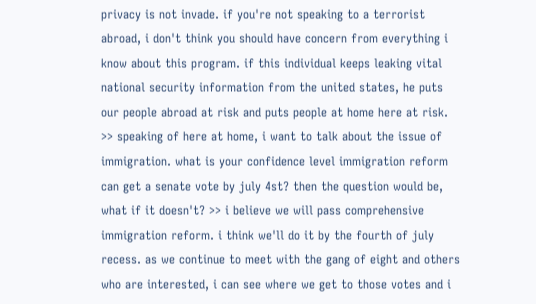privacy is not invade. if you're not speaking to a terrorist abroad, i don't think you should have concern from everything i know about this program. if this individual keeps leaking vital national security information from the united states, he puts our people abroad at risk and puts people at home here at risk. >> speaking of here at home, i want to talk about the issue of immigration. what is your confidence level immigration reform can get a senate vote by july 4st? then the question would be, what if it doesn't? >> i believe we will pass comprehensive immigration reform. i think we'll do it by the fourth of july recess. as we continue to meet with the gang of eight and others who are interested, i can see where we get to those votes and i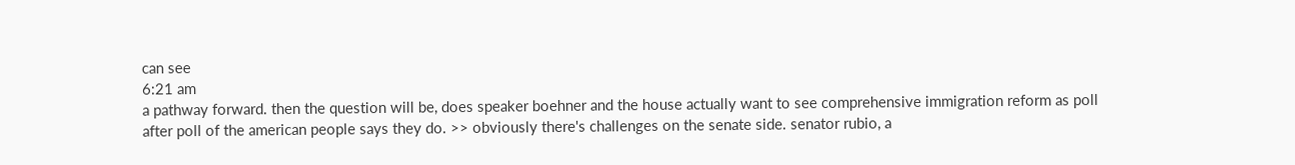can see
6:21 am
a pathway forward. then the question will be, does speaker boehner and the house actually want to see comprehensive immigration reform as poll after poll of the american people says they do. >> obviously there's challenges on the senate side. senator rubio, a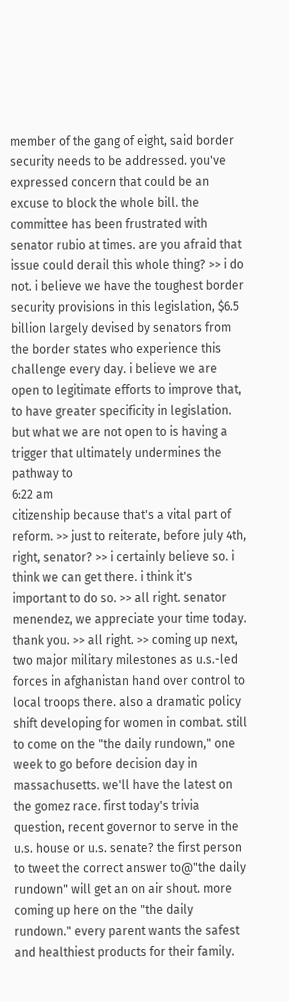member of the gang of eight, said border security needs to be addressed. you've expressed concern that could be an excuse to block the whole bill. the committee has been frustrated with senator rubio at times. are you afraid that issue could derail this whole thing? >> i do not. i believe we have the toughest border security provisions in this legislation, $6.5 billion largely devised by senators from the border states who experience this challenge every day. i believe we are open to legitimate efforts to improve that, to have greater specificity in legislation. but what we are not open to is having a trigger that ultimately undermines the pathway to
6:22 am
citizenship because that's a vital part of reform. >> just to reiterate, before july 4th, right, senator? >> i certainly believe so. i think we can get there. i think it's important to do so. >> all right. senator menendez, we appreciate your time today. thank you. >> all right. >> coming up next, two major military milestones as u.s.-led forces in afghanistan hand over control to local troops there. also a dramatic policy shift developing for women in combat. still to come on the "the daily rundown," one week to go before decision day in massachusetts. we'll have the latest on the gomez race. first today's trivia question, recent governor to serve in the u.s. house or u.s. senate? the first person to tweet the correct answer to@"the daily rundown" will get an on air shout. more coming up here on the "the daily rundown." every parent wants the safest and healthiest products for their family.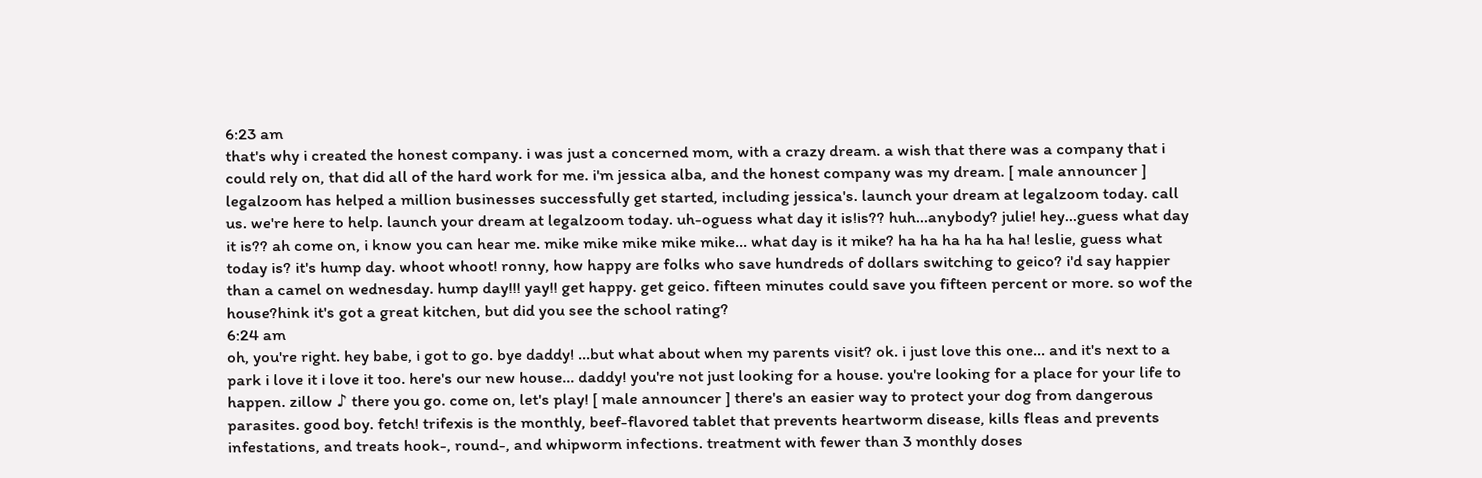6:23 am
that's why i created the honest company. i was just a concerned mom, with a crazy dream. a wish that there was a company that i could rely on, that did all of the hard work for me. i'm jessica alba, and the honest company was my dream. [ male announcer ] legalzoom has helped a million businesses successfully get started, including jessica's. launch your dream at legalzoom today. call us. we're here to help. launch your dream at legalzoom today. uh-oguess what day it is!is?? huh...anybody? julie! hey...guess what day it is?? ah come on, i know you can hear me. mike mike mike mike mike... what day is it mike? ha ha ha ha ha ha! leslie, guess what today is? it's hump day. whoot whoot! ronny, how happy are folks who save hundreds of dollars switching to geico? i'd say happier than a camel on wednesday. hump day!!! yay!! get happy. get geico. fifteen minutes could save you fifteen percent or more. so wof the house?hink it's got a great kitchen, but did you see the school rating?
6:24 am
oh, you're right. hey babe, i got to go. bye daddy! ...but what about when my parents visit? ok. i just love this one... and it's next to a park i love it i love it too. here's our new house... daddy! you're not just looking for a house. you're looking for a place for your life to happen. zillow ♪ there you go. come on, let's play! [ male announcer ] there's an easier way to protect your dog from dangerous parasites. good boy. fetch! trifexis is the monthly, beef-flavored tablet that prevents heartworm disease, kills fleas and prevents infestations, and treats hook-, round-, and whipworm infections. treatment with fewer than 3 monthly doses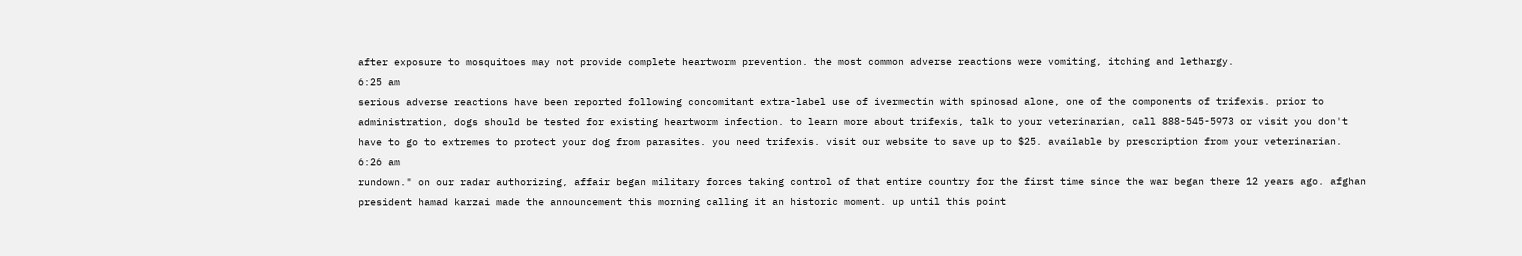after exposure to mosquitoes may not provide complete heartworm prevention. the most common adverse reactions were vomiting, itching and lethargy.
6:25 am
serious adverse reactions have been reported following concomitant extra-label use of ivermectin with spinosad alone, one of the components of trifexis. prior to administration, dogs should be tested for existing heartworm infection. to learn more about trifexis, talk to your veterinarian, call 888-545-5973 or visit you don't have to go to extremes to protect your dog from parasites. you need trifexis. visit our website to save up to $25. available by prescription from your veterinarian.
6:26 am
rundown." on our radar authorizing, affair began military forces taking control of that entire country for the first time since the war began there 12 years ago. afghan president hamad karzai made the announcement this morning calling it an historic moment. up until this point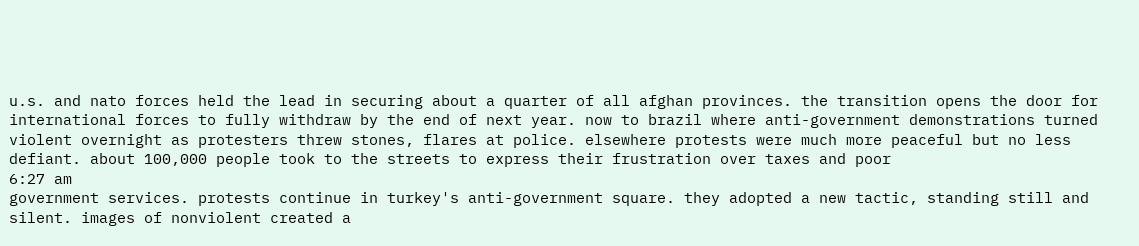u.s. and nato forces held the lead in securing about a quarter of all afghan provinces. the transition opens the door for international forces to fully withdraw by the end of next year. now to brazil where anti-government demonstrations turned violent overnight as protesters threw stones, flares at police. elsewhere protests were much more peaceful but no less defiant. about 100,000 people took to the streets to express their frustration over taxes and poor
6:27 am
government services. protests continue in turkey's anti-government square. they adopted a new tactic, standing still and silent. images of nonviolent created a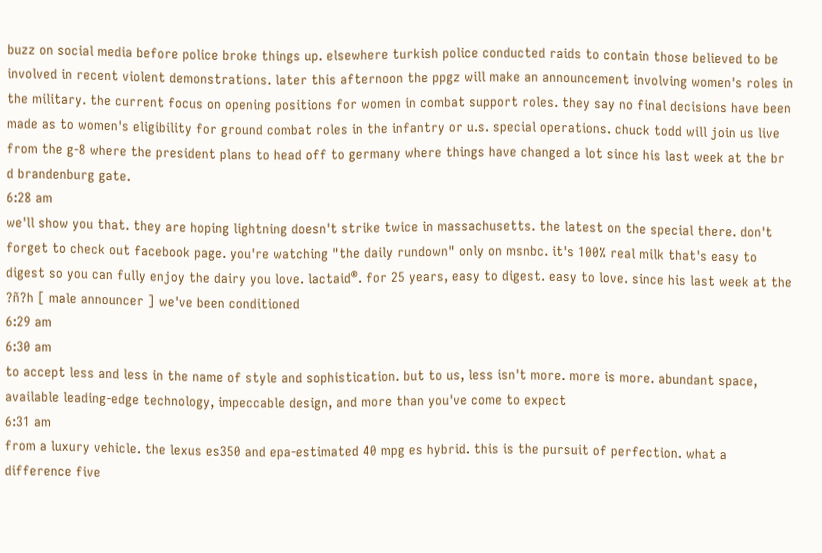buzz on social media before police broke things up. elsewhere turkish police conducted raids to contain those believed to be involved in recent violent demonstrations. later this afternoon the ppgz will make an announcement involving women's roles in the military. the current focus on opening positions for women in combat support roles. they say no final decisions have been made as to women's eligibility for ground combat roles in the infantry or u.s. special operations. chuck todd will join us live from the g-8 where the president plans to head off to germany where things have changed a lot since his last week at the br d brandenburg gate.
6:28 am
we'll show you that. they are hoping lightning doesn't strike twice in massachusetts. the latest on the special there. don't forget to check out facebook page. you're watching "the daily rundown" only on msnbc. it's 100% real milk that's easy to digest so you can fully enjoy the dairy you love. lactaid®. for 25 years, easy to digest. easy to love. since his last week at the ?ñ?h [ male announcer ] we've been conditioned
6:29 am
6:30 am
to accept less and less in the name of style and sophistication. but to us, less isn't more. more is more. abundant space, available leading-edge technology, impeccable design, and more than you've come to expect
6:31 am
from a luxury vehicle. the lexus es350 and epa-estimated 40 mpg es hybrid. this is the pursuit of perfection. what a difference five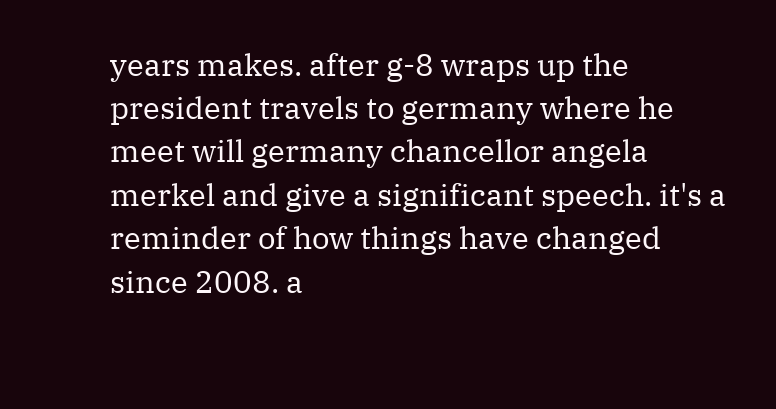years makes. after g-8 wraps up the president travels to germany where he meet will germany chancellor angela merkel and give a significant speech. it's a reminder of how things have changed since 2008. a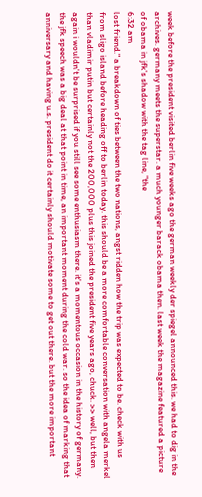week before the president visited berlin five weeks ago the german weekly der spiegel announced this. we had to dig in the archives. germany meets the superstar. a much younger barack obama then. last week the magazine featured a picture of obama in jfk's shadow with the tag line, "the
6:32 am
lost friend." a breakdown of ties between the two nations, angst ridden how the trip was expected to be. check with us from sligo island before heading off to berlin today. this should be a more comfortable conversation with angela merkel than vladimir putin but certainly not the 200,000 plus this joined the president five years ago, chuck. >> well, but then again i wouldn't be surprised if you still see some enthusiasm there. it's a momentous occasion in the history of germany. the jfk speech was a big deal at that point in time, an important moment during the cold war. so the idea of marking that anniversary and having u.s. president do it certainly should motivate some to get out there. but the more important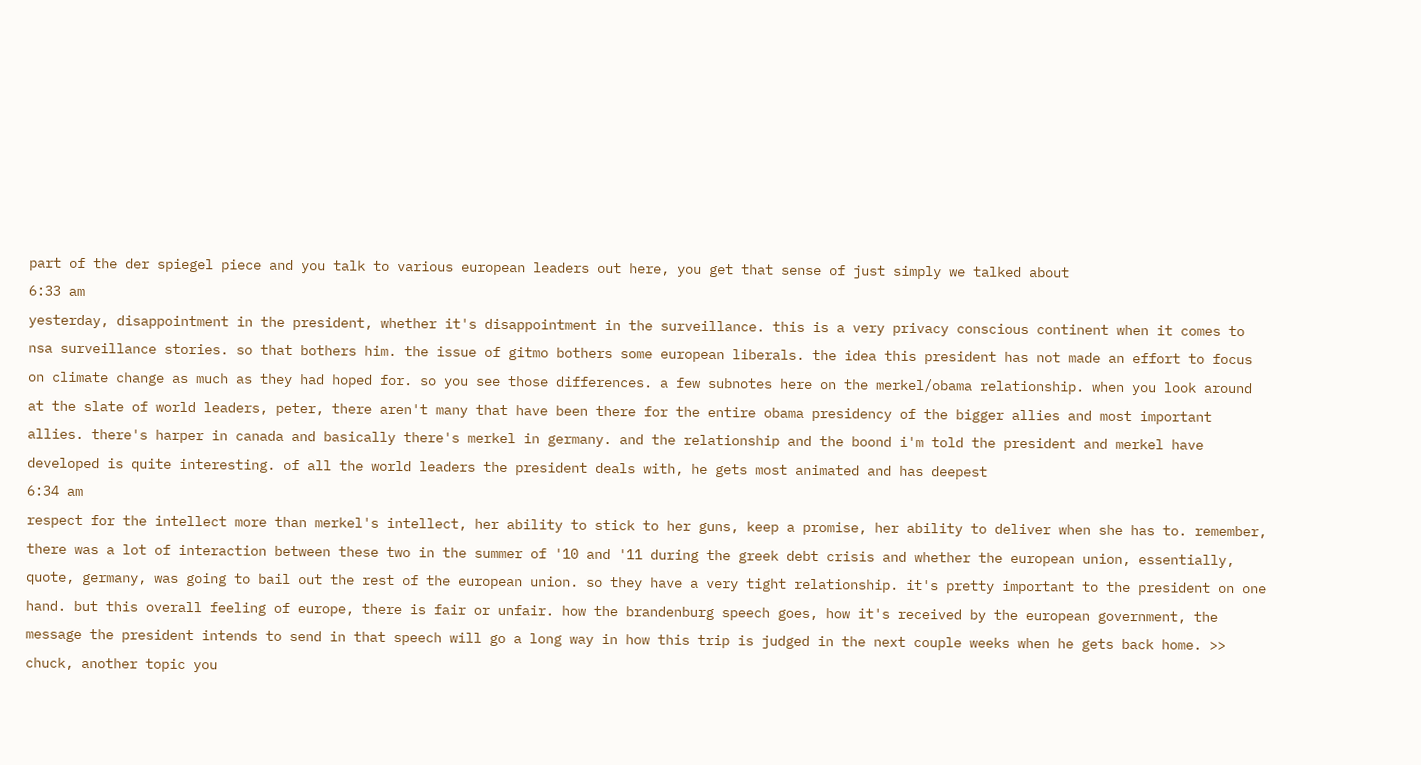part of the der spiegel piece and you talk to various european leaders out here, you get that sense of just simply we talked about
6:33 am
yesterday, disappointment in the president, whether it's disappointment in the surveillance. this is a very privacy conscious continent when it comes to nsa surveillance stories. so that bothers him. the issue of gitmo bothers some european liberals. the idea this president has not made an effort to focus on climate change as much as they had hoped for. so you see those differences. a few subnotes here on the merkel/obama relationship. when you look around at the slate of world leaders, peter, there aren't many that have been there for the entire obama presidency of the bigger allies and most important allies. there's harper in canada and basically there's merkel in germany. and the relationship and the boond i'm told the president and merkel have developed is quite interesting. of all the world leaders the president deals with, he gets most animated and has deepest
6:34 am
respect for the intellect more than merkel's intellect, her ability to stick to her guns, keep a promise, her ability to deliver when she has to. remember, there was a lot of interaction between these two in the summer of '10 and '11 during the greek debt crisis and whether the european union, essentially, quote, germany, was going to bail out the rest of the european union. so they have a very tight relationship. it's pretty important to the president on one hand. but this overall feeling of europe, there is fair or unfair. how the brandenburg speech goes, how it's received by the european government, the message the president intends to send in that speech will go a long way in how this trip is judged in the next couple weeks when he gets back home. >> chuck, another topic you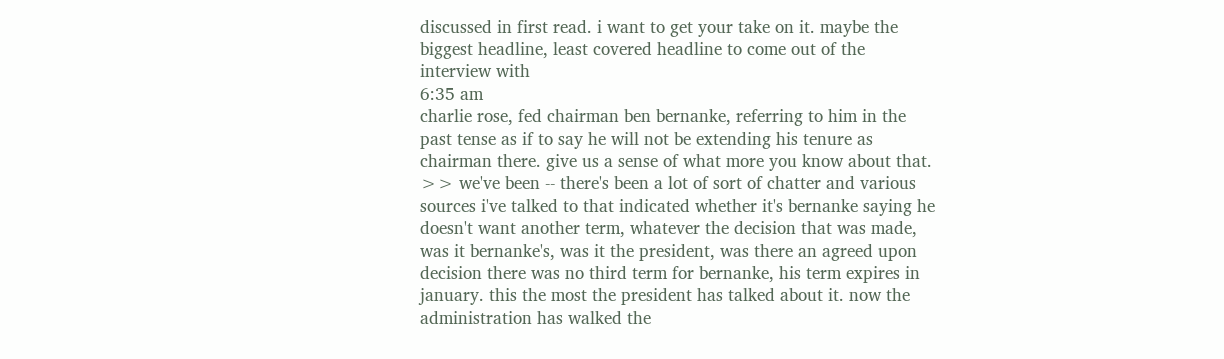discussed in first read. i want to get your take on it. maybe the biggest headline, least covered headline to come out of the interview with
6:35 am
charlie rose, fed chairman ben bernanke, referring to him in the past tense as if to say he will not be extending his tenure as chairman there. give us a sense of what more you know about that. >> we've been -- there's been a lot of sort of chatter and various sources i've talked to that indicated whether it's bernanke saying he doesn't want another term, whatever the decision that was made, was it bernanke's, was it the president, was there an agreed upon decision there was no third term for bernanke, his term expires in january. this the most the president has talked about it. now the administration has walked the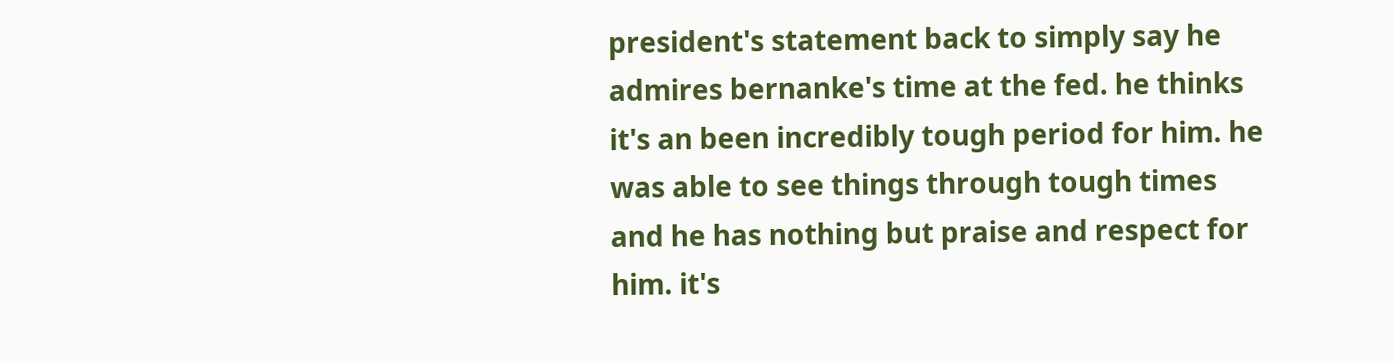president's statement back to simply say he admires bernanke's time at the fed. he thinks it's an been incredibly tough period for him. he was able to see things through tough times and he has nothing but praise and respect for him. it's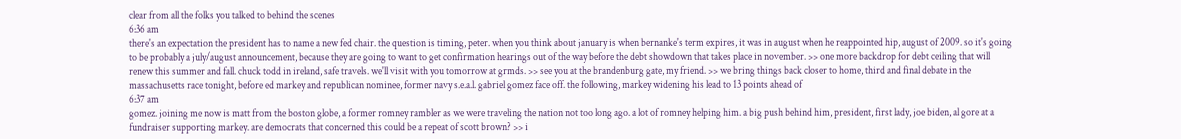clear from all the folks you talked to behind the scenes
6:36 am
there's an expectation the president has to name a new fed chair. the question is timing, peter. when you think about january is when bernanke's term expires, it was in august when he reappointed hip, august of 2009. so it's going to be probably a july/august announcement, because they are going to want to get confirmation hearings out of the way before the debt showdown that takes place in november. >> one more backdrop for debt ceiling that will renew this summer and fall. chuck todd in ireland, safe travels. we'll visit with you tomorrow at grmds. >> see you at the brandenburg gate, my friend. >> we bring things back closer to home, third and final debate in the massachusetts race tonight, before ed markey and republican nominee, former navy s.e.a.l. gabriel gomez face off. the following, markey widening his lead to 13 points ahead of
6:37 am
gomez. joining me now is matt from the boston globe, a former romney rambler as we were traveling the nation not too long ago. a lot of romney helping him. a big push behind him, president, first lady, joe biden, al gore at a fundraiser supporting markey. are democrats that concerned this could be a repeat of scott brown? >> i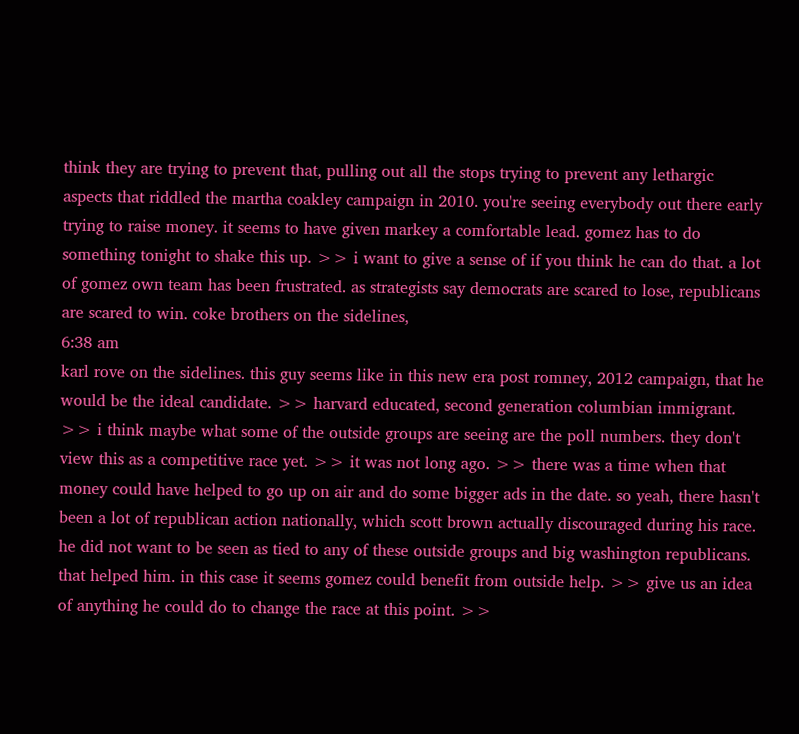think they are trying to prevent that, pulling out all the stops trying to prevent any lethargic aspects that riddled the martha coakley campaign in 2010. you're seeing everybody out there early trying to raise money. it seems to have given markey a comfortable lead. gomez has to do something tonight to shake this up. >> i want to give a sense of if you think he can do that. a lot of gomez own team has been frustrated. as strategists say democrats are scared to lose, republicans are scared to win. coke brothers on the sidelines,
6:38 am
karl rove on the sidelines. this guy seems like in this new era post romney, 2012 campaign, that he would be the ideal candidate. >> harvard educated, second generation columbian immigrant. >> i think maybe what some of the outside groups are seeing are the poll numbers. they don't view this as a competitive race yet. >> it was not long ago. >> there was a time when that money could have helped to go up on air and do some bigger ads in the date. so yeah, there hasn't been a lot of republican action nationally, which scott brown actually discouraged during his race. he did not want to be seen as tied to any of these outside groups and big washington republicans. that helped him. in this case it seems gomez could benefit from outside help. >> give us an idea of anything he could do to change the race at this point. >>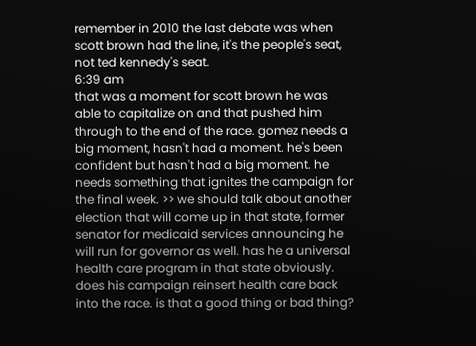remember in 2010 the last debate was when scott brown had the line, it's the people's seat, not ted kennedy's seat.
6:39 am
that was a moment for scott brown he was able to capitalize on and that pushed him through to the end of the race. gomez needs a big moment, hasn't had a moment. he's been confident but hasn't had a big moment. he needs something that ignites the campaign for the final week. >> we should talk about another election that will come up in that state, former senator for medicaid services announcing he will run for governor as well. has he a universal health care program in that state obviously. does his campaign reinsert health care back into the race. is that a good thing or bad thing?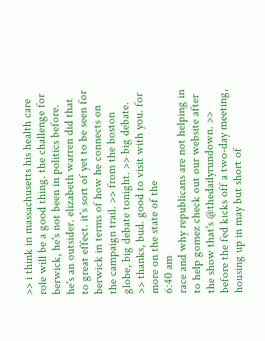>> i think in massachusetts his health care role will be a good thing. the challenge for berwick, he's not been in politics before. he's an outsider. elizabeth warren did that to great effect. it's sort of yet to be seen for berwick in terms of how he connects on the campaign trail. >> from the boston globe, big debate tonight. >> big debate. >> thanks, bud. good to visit with you. for more on the state of the
6:40 am
race and why republicans are not helping in to help gomez check out our website after the show that's @thedailyrundown. >> before the fed kicks off a two-day meeting, housing up in may but short of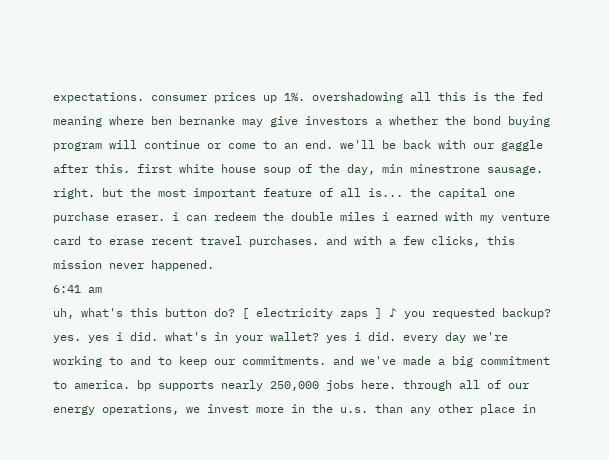expectations. consumer prices up 1%. overshadowing all this is the fed meaning where ben bernanke may give investors a whether the bond buying program will continue or come to an end. we'll be back with our gaggle after this. first white house soup of the day, min minestrone sausage. right. but the most important feature of all is... the capital one purchase eraser. i can redeem the double miles i earned with my venture card to erase recent travel purchases. and with a few clicks, this mission never happened.
6:41 am
uh, what's this button do? [ electricity zaps ] ♪ you requested backup? yes. yes i did. what's in your wallet? yes i did. every day we're working to and to keep our commitments. and we've made a big commitment to america. bp supports nearly 250,000 jobs here. through all of our energy operations, we invest more in the u.s. than any other place in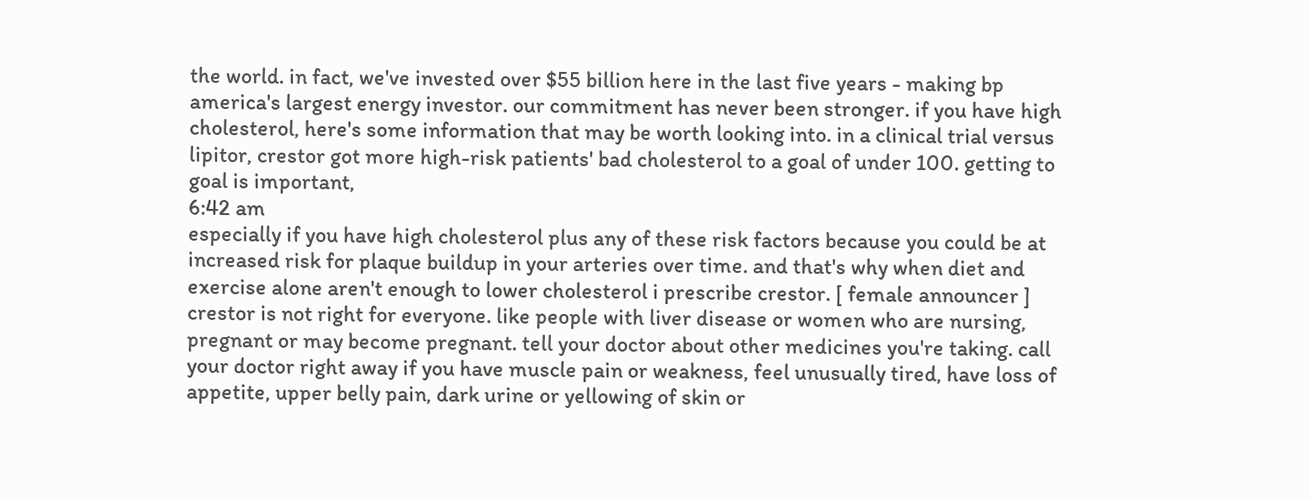the world. in fact, we've invested over $55 billion here in the last five years - making bp america's largest energy investor. our commitment has never been stronger. if you have high cholesterol, here's some information that may be worth looking into. in a clinical trial versus lipitor, crestor got more high-risk patients' bad cholesterol to a goal of under 100. getting to goal is important,
6:42 am
especially if you have high cholesterol plus any of these risk factors because you could be at increased risk for plaque buildup in your arteries over time. and that's why when diet and exercise alone aren't enough to lower cholesterol i prescribe crestor. [ female announcer ] crestor is not right for everyone. like people with liver disease or women who are nursing, pregnant or may become pregnant. tell your doctor about other medicines you're taking. call your doctor right away if you have muscle pain or weakness, feel unusually tired, have loss of appetite, upper belly pain, dark urine or yellowing of skin or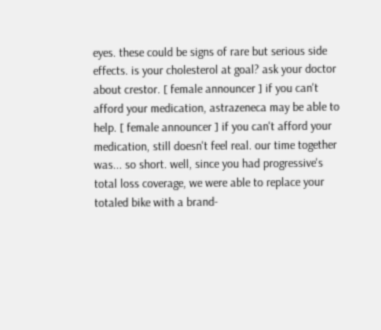eyes. these could be signs of rare but serious side effects. is your cholesterol at goal? ask your doctor about crestor. [ female announcer ] if you can't afford your medication, astrazeneca may be able to help. [ female announcer ] if you can't afford your medication, still doesn't feel real. our time together was... so short. well, since you had progressive's total loss coverage, we were able to replace your totaled bike with a brand-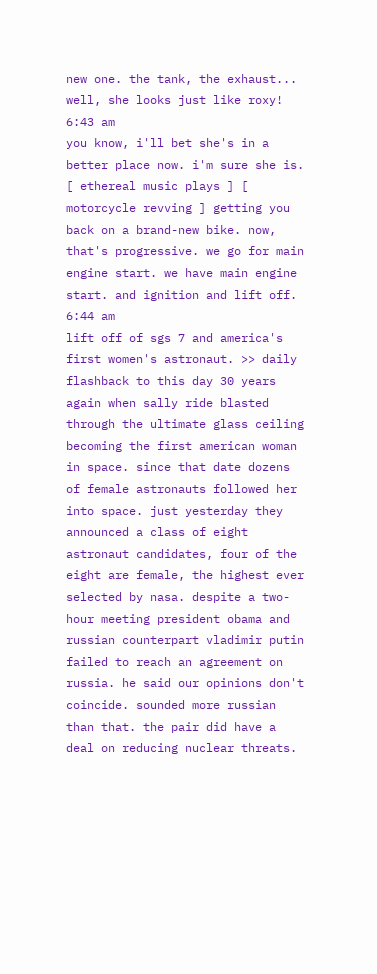new one. the tank, the exhaust... well, she looks just like roxy!
6:43 am
you know, i'll bet she's in a better place now. i'm sure she is. [ ethereal music plays ] [ motorcycle revving ] getting you back on a brand-new bike. now, that's progressive. we go for main engine start. we have main engine start. and ignition and lift off.
6:44 am
lift off of sgs 7 and america's first women's astronaut. >> daily flashback to this day 30 years again when sally ride blasted through the ultimate glass ceiling becoming the first american woman in space. since that date dozens of female astronauts followed her into space. just yesterday they announced a class of eight astronaut candidates, four of the eight are female, the highest ever selected by nasa. despite a two-hour meeting president obama and russian counterpart vladimir putin failed to reach an agreement on russia. he said our opinions don't coincide. sounded more russian than that. the pair did have a deal on reducing nuclear threats.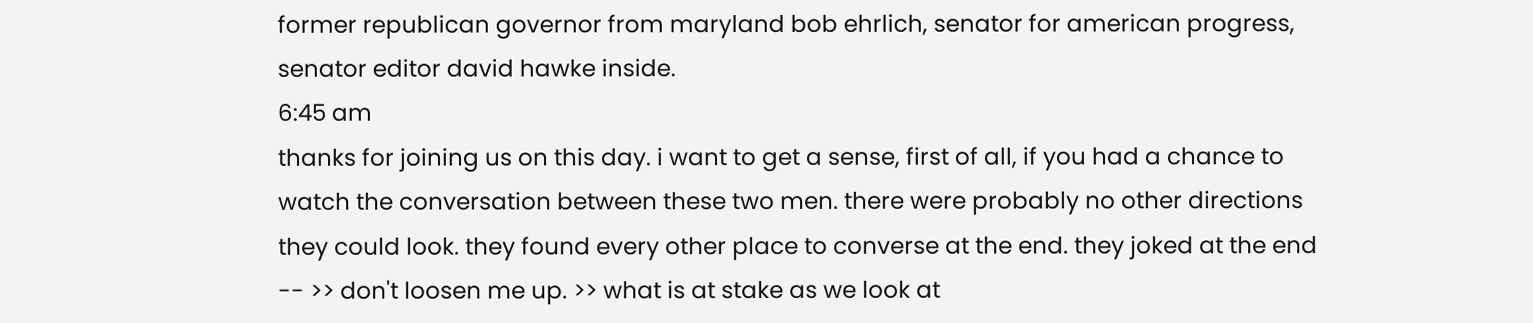former republican governor from maryland bob ehrlich, senator for american progress, senator editor david hawke inside.
6:45 am
thanks for joining us on this day. i want to get a sense, first of all, if you had a chance to watch the conversation between these two men. there were probably no other directions they could look. they found every other place to converse at the end. they joked at the end -- >> don't loosen me up. >> what is at stake as we look at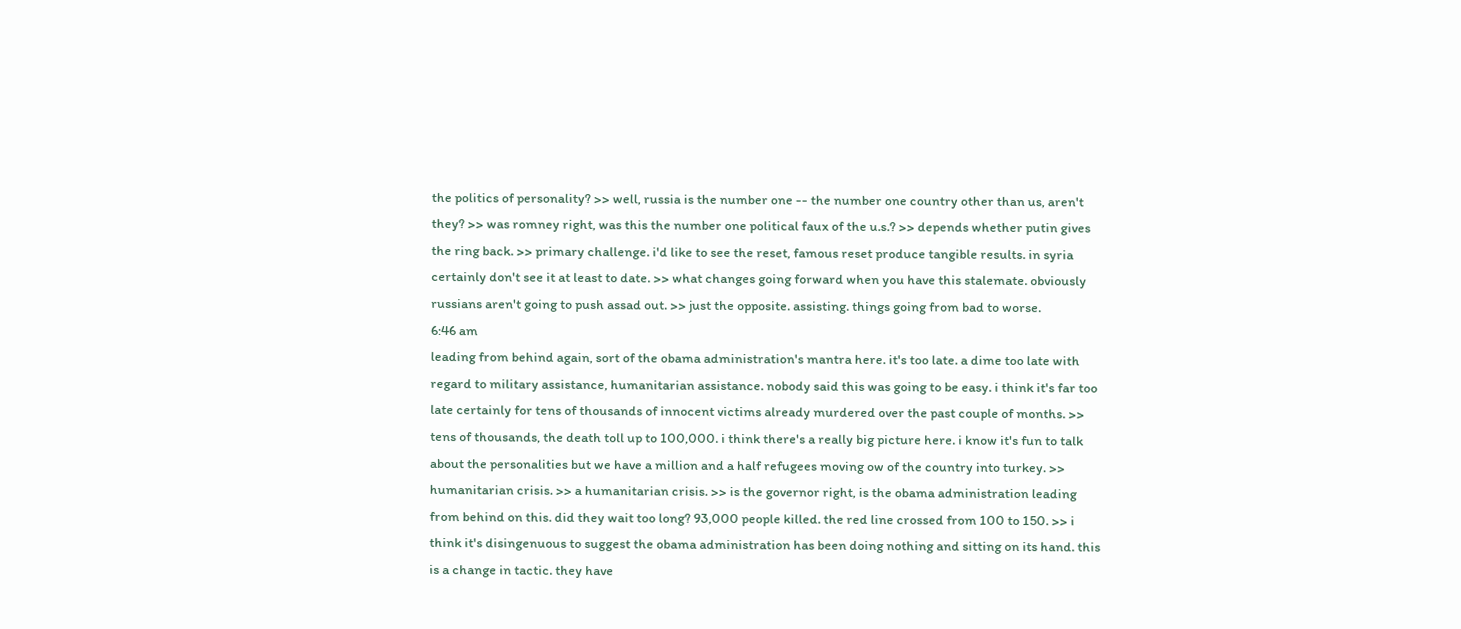the politics of personality? >> well, russia is the number one -- the number one country other than us, aren't they? >> was romney right, was this the number one political faux of the u.s.? >> depends whether putin gives the ring back. >> primary challenge. i'd like to see the reset, famous reset produce tangible results. in syria certainly don't see it at least to date. >> what changes going forward when you have this stalemate. obviously russians aren't going to push assad out. >> just the opposite. assisting. things going from bad to worse.
6:46 am
leading from behind again, sort of the obama administration's mantra here. it's too late. a dime too late with regard to military assistance, humanitarian assistance. nobody said this was going to be easy. i think it's far too late certainly for tens of thousands of innocent victims already murdered over the past couple of months. >> tens of thousands, the death toll up to 100,000. i think there's a really big picture here. i know it's fun to talk about the personalities but we have a million and a half refugees moving ow of the country into turkey. >> humanitarian crisis. >> a humanitarian crisis. >> is the governor right, is the obama administration leading from behind on this. did they wait too long? 93,000 people killed. the red line crossed from 100 to 150. >> i think it's disingenuous to suggest the obama administration has been doing nothing and sitting on its hand. this is a change in tactic. they have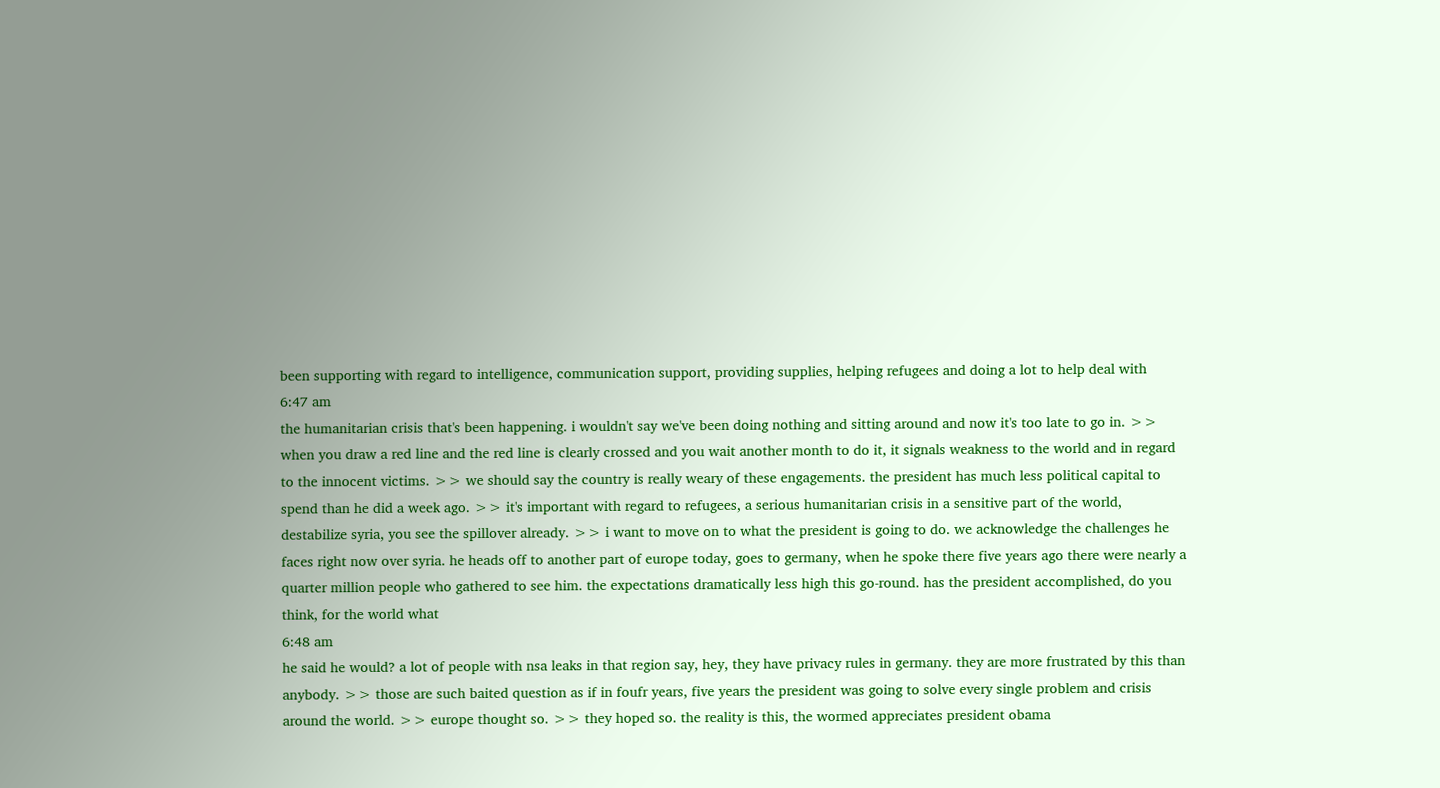been supporting with regard to intelligence, communication support, providing supplies, helping refugees and doing a lot to help deal with
6:47 am
the humanitarian crisis that's been happening. i wouldn't say we've been doing nothing and sitting around and now it's too late to go in. >> when you draw a red line and the red line is clearly crossed and you wait another month to do it, it signals weakness to the world and in regard to the innocent victims. >> we should say the country is really weary of these engagements. the president has much less political capital to spend than he did a week ago. >> it's important with regard to refugees, a serious humanitarian crisis in a sensitive part of the world, destabilize syria, you see the spillover already. >> i want to move on to what the president is going to do. we acknowledge the challenges he faces right now over syria. he heads off to another part of europe today, goes to germany, when he spoke there five years ago there were nearly a quarter million people who gathered to see him. the expectations dramatically less high this go-round. has the president accomplished, do you think, for the world what
6:48 am
he said he would? a lot of people with nsa leaks in that region say, hey, they have privacy rules in germany. they are more frustrated by this than anybody. >> those are such baited question as if in foufr years, five years the president was going to solve every single problem and crisis around the world. >> europe thought so. >> they hoped so. the reality is this, the wormed appreciates president obama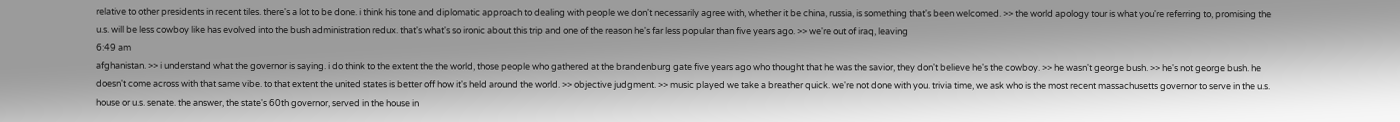relative to other presidents in recent tiles. there's a lot to be done. i think his tone and diplomatic approach to dealing with people we don't necessarily agree with, whether it be china, russia, is something that's been welcomed. >> the world apology tour is what you're referring to, promising the u.s. will be less cowboy like has evolved into the bush administration redux. that's what's so ironic about this trip and one of the reason he's far less popular than five years ago. >> we're out of iraq, leaving
6:49 am
afghanistan. >> i understand what the governor is saying. i do think to the extent the the world, those people who gathered at the brandenburg gate five years ago who thought that he was the savior, they don't believe he's the cowboy. >> he wasn't george bush. >> he's not george bush. he doesn't come across with that same vibe. to that extent the united states is better off how it's held around the world. >> objective judgment. >> music played we take a breather quick. we're not done with you. trivia time, we ask who is the most recent massachusetts governor to serve in the u.s. house or u.s. senate. the answer, the state's 60th governor, served in the house in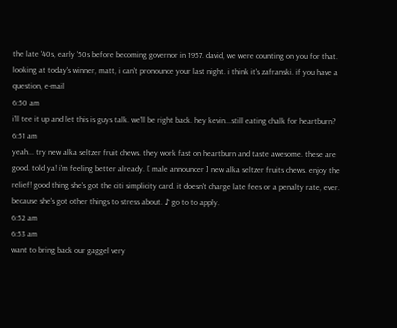the late '40s, early '50s before becoming governor in 1957. david, we were counting on you for that. looking at today's winner, matt, i can't pronounce your last night. i think it's zafranski. if you have a question, e-mail
6:50 am
i'll tee it up and let this is guys talk. we'll be right back. hey kevin...still eating chalk for heartburn?
6:51 am
yeah... try new alka seltzer fruit chews. they work fast on heartburn and taste awesome. these are good. told ya! i'm feeling better already. [ male announcer ] new alka seltzer fruits chews. enjoy the relief! good thing she's got the citi simplicity card. it doesn't charge late fees or a penalty rate, ever. because she's got other things to stress about. ♪ go to to apply.
6:52 am
6:53 am
want to bring back our gaggel very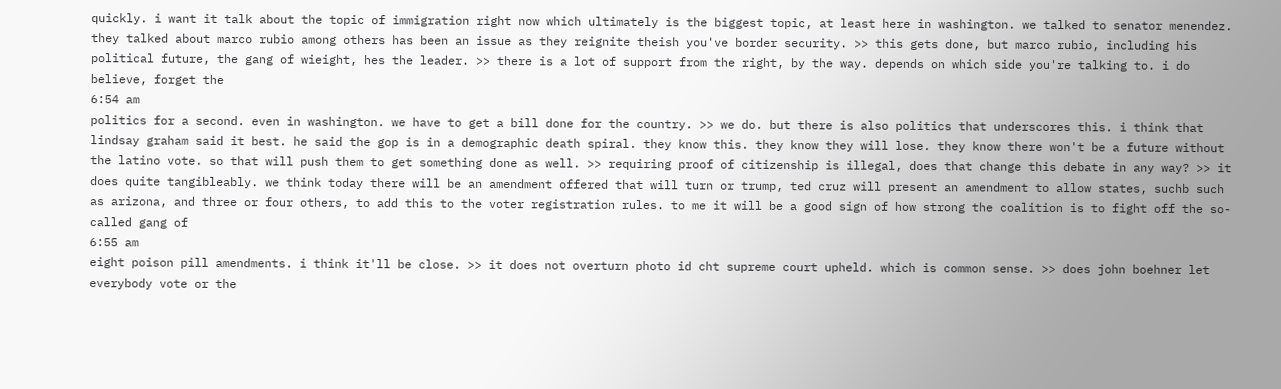quickly. i want it talk about the topic of immigration right now which ultimately is the biggest topic, at least here in washington. we talked to senator menendez. they talked about marco rubio among others has been an issue as they reignite theish you've border security. >> this gets done, but marco rubio, including his political future, the gang of wieight, hes the leader. >> there is a lot of support from the right, by the way. depends on which side you're talking to. i do believe, forget the
6:54 am
politics for a second. even in washington. we have to get a bill done for the country. >> we do. but there is also politics that underscores this. i think that lindsay graham said it best. he said the gop is in a demographic death spiral. they know this. they know they will lose. they know there won't be a future without the latino vote. so that will push them to get something done as well. >> requiring proof of citizenship is illegal, does that change this debate in any way? >> it does quite tangibleably. we think today there will be an amendment offered that will turn or trump, ted cruz will present an amendment to allow states, suchb such as arizona, and three or four others, to add this to the voter registration rules. to me it will be a good sign of how strong the coalition is to fight off the so-called gang of
6:55 am
eight poison pill amendments. i think it'll be close. >> it does not overturn photo id cht supreme court upheld. which is common sense. >> does john boehner let everybody vote or the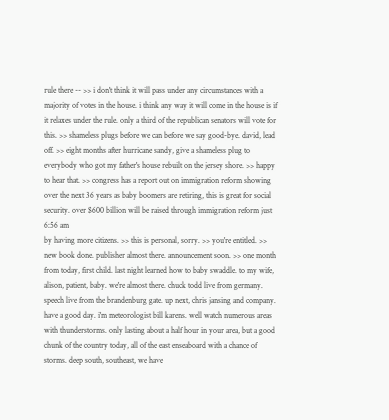rule there -- >> i don't think it will pass under any circumstances with a majority of votes in the house. i think any way it will come in the house is if it relaxes under the rule. only a third of the republican senators will vote for this. >> shameless plugs before we can before we say good-bye. david, lead off. >> eight months after hurricane sandy, give a shameless plug to everybody who got my father's house rebuilt on the jersey shore. >> happy to hear that. >> congress has a report out on immigration reform showing over the next 36 years as baby boomers are retiring, this is great for social security. over $600 billion will be raised through immigration reform just
6:56 am
by having more citizens. >> this is personal, sorry. >> you're entitled. >> new book done. publisher almost there. announcement soon. >> one month from today, first child. last night learned how to baby swaddle. to my wife, alison, patient, baby. we're almost there. chuck todd live from germany. speech live from the brandenburg gate. up next, chris jansing and company. have a good day. i'm meteorologist bill karens. well watch numerous areas with thunderstorms. only lasting about a half hour in your area, but a good chunk of the country today, all of the east enseaboard with a chance of storms. deep south, southeast, we have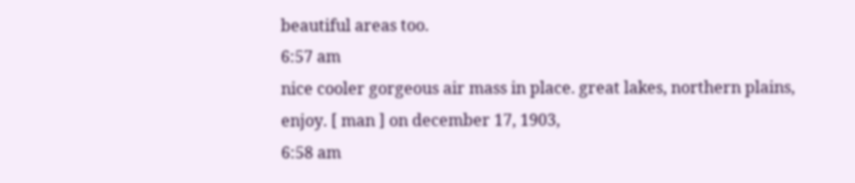beautiful areas too.
6:57 am
nice cooler gorgeous air mass in place. great lakes, northern plains, enjoy. [ man ] on december 17, 1903,
6:58 am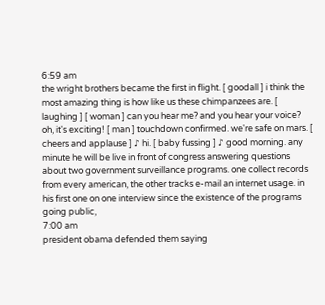6:59 am
the wright brothers became the first in flight. [ goodall ] i think the most amazing thing is how like us these chimpanzees are. [ laughing ] [ woman ] can you hear me? and you hear your voice? oh, it's exciting! [ man ] touchdown confirmed. we're safe on mars. [ cheers and applause ] ♪ hi. [ baby fussing ] ♪ good morning. any minute he will be live in front of congress answering questions about two government surveillance programs. one collect records from every american, the other tracks e-mail an internet usage. in his first one on one interview since the existence of the programs going public,
7:00 am
president obama defended them saying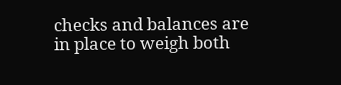checks and balances are in place to weigh both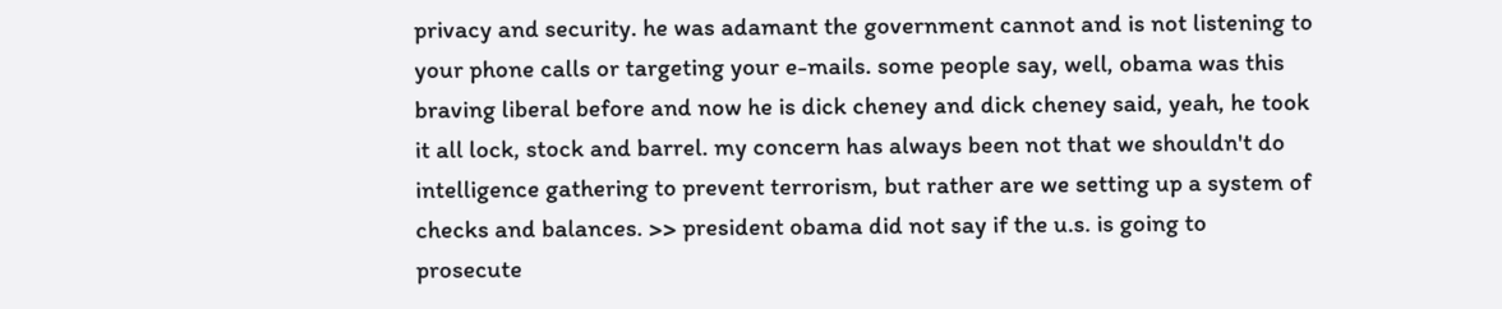privacy and security. he was adamant the government cannot and is not listening to your phone calls or targeting your e-mails. some people say, well, obama was this braving liberal before and now he is dick cheney and dick cheney said, yeah, he took it all lock, stock and barrel. my concern has always been not that we shouldn't do intelligence gathering to prevent terrorism, but rather are we setting up a system of checks and balances. >> president obama did not say if the u.s. is going to prosecute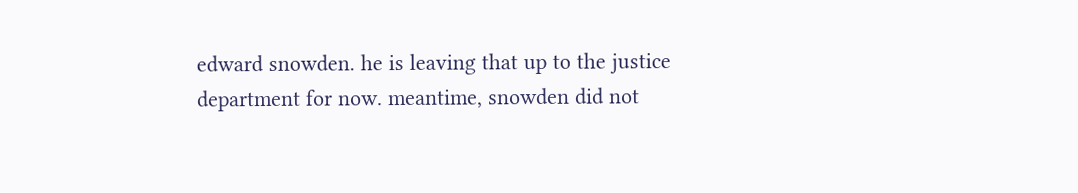edward snowden. he is leaving that up to the justice department for now. meantime, snowden did not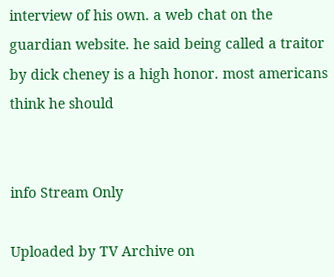interview of his own. a web chat on the guardian website. he said being called a traitor by dick cheney is a high honor. most americans think he should


info Stream Only

Uploaded by TV Archive on